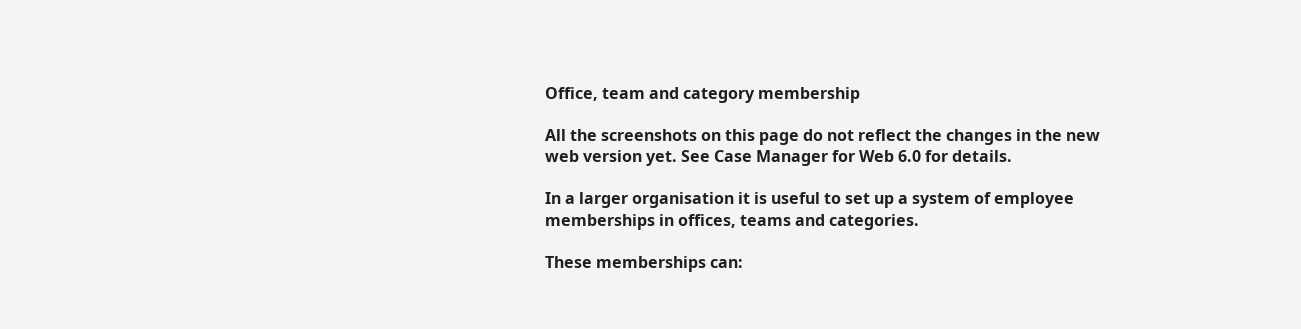Office, team and category membership

All the screenshots on this page do not reflect the changes in the new web version yet. See Case Manager for Web 6.0 for details.

In a larger organisation it is useful to set up a system of employee memberships in offices, teams and categories.

These memberships can: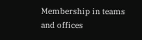Membership in teams and offices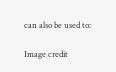can also be used to:

Image credit